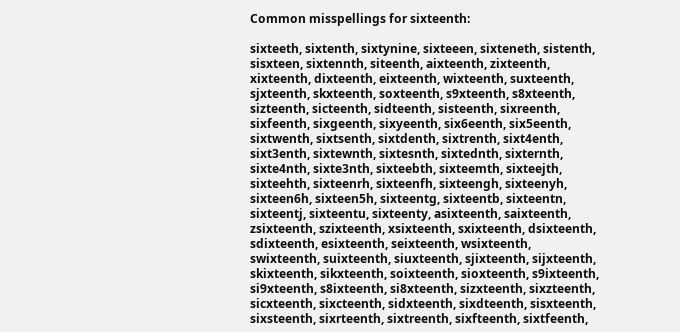Common misspellings for sixteenth:

sixteeth, sixtenth, sixtynine, sixteeen, sixteneth, sistenth, sisxteen, sixtennth, siteenth, aixteenth, zixteenth, xixteenth, dixteenth, eixteenth, wixteenth, suxteenth, sjxteenth, skxteenth, soxteenth, s9xteenth, s8xteenth, sizteenth, sicteenth, sidteenth, sisteenth, sixreenth, sixfeenth, sixgeenth, sixyeenth, six6eenth, six5eenth, sixtwenth, sixtsenth, sixtdenth, sixtrenth, sixt4enth, sixt3enth, sixtewnth, sixtesnth, sixtednth, sixternth, sixte4nth, sixte3nth, sixteebth, sixteemth, sixteejth, sixteehth, sixteenrh, sixteenfh, sixteengh, sixteenyh, sixteen6h, sixteen5h, sixteentg, sixteentb, sixteentn, sixteentj, sixteentu, sixteenty, asixteenth, saixteenth, zsixteenth, szixteenth, xsixteenth, sxixteenth, dsixteenth, sdixteenth, esixteenth, seixteenth, wsixteenth, swixteenth, suixteenth, siuxteenth, sjixteenth, sijxteenth, skixteenth, sikxteenth, soixteenth, sioxteenth, s9ixteenth, si9xteenth, s8ixteenth, si8xteenth, sizxteenth, sixzteenth, sicxteenth, sixcteenth, sidxteenth, sixdteenth, sisxteenth, sixsteenth, sixrteenth, sixtreenth, sixfteenth, sixtfeenth,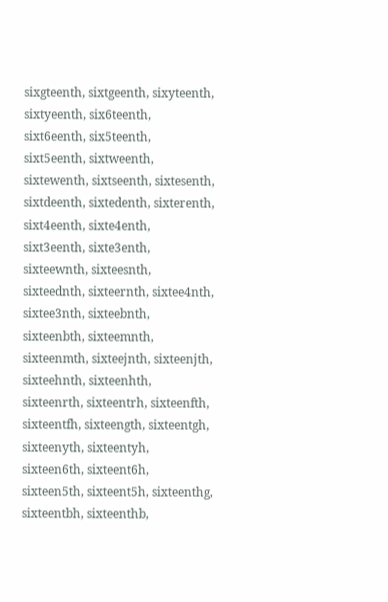sixgteenth, sixtgeenth, sixyteenth, sixtyeenth, six6teenth, sixt6eenth, six5teenth, sixt5eenth, sixtweenth, sixtewenth, sixtseenth, sixtesenth, sixtdeenth, sixtedenth, sixterenth, sixt4eenth, sixte4enth, sixt3eenth, sixte3enth, sixteewnth, sixteesnth, sixteednth, sixteernth, sixtee4nth, sixtee3nth, sixteebnth, sixteenbth, sixteemnth, sixteenmth, sixteejnth, sixteenjth, sixteehnth, sixteenhth, sixteenrth, sixteentrh, sixteenfth, sixteentfh, sixteength, sixteentgh, sixteenyth, sixteentyh, sixteen6th, sixteent6h, sixteen5th, sixteent5h, sixteenthg, sixteentbh, sixteenthb,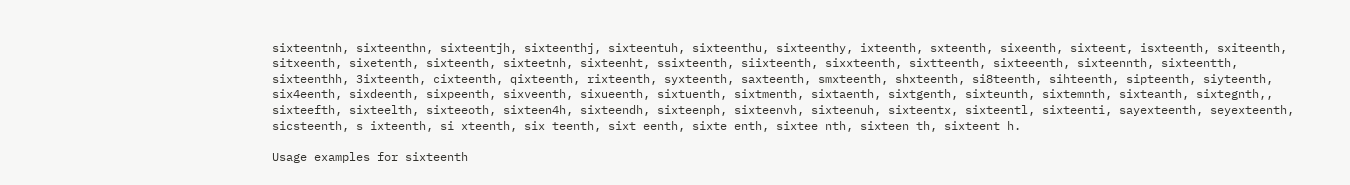sixteentnh, sixteenthn, sixteentjh, sixteenthj, sixteentuh, sixteenthu, sixteenthy, ixteenth, sxteenth, sixeenth, sixteent, isxteenth, sxiteenth, sitxeenth, sixetenth, sixteenth, sixteetnh, sixteenht, ssixteenth, siixteenth, sixxteenth, sixtteenth, sixteeenth, sixteennth, sixteentth, sixteenthh, 3ixteenth, cixteenth, qixteenth, rixteenth, syxteenth, saxteenth, smxteenth, shxteenth, si8teenth, sihteenth, sipteenth, siyteenth, six4eenth, sixdeenth, sixpeenth, sixveenth, sixueenth, sixtuenth, sixtmenth, sixtaenth, sixtgenth, sixteunth, sixtemnth, sixteanth, sixtegnth,, sixteefth, sixteelth, sixteeoth, sixteen4h, sixteendh, sixteenph, sixteenvh, sixteenuh, sixteentx, sixteentl, sixteenti, sayexteenth, seyexteenth, sicsteenth, s ixteenth, si xteenth, six teenth, sixt eenth, sixte enth, sixtee nth, sixteen th, sixteent h.

Usage examples for sixteenth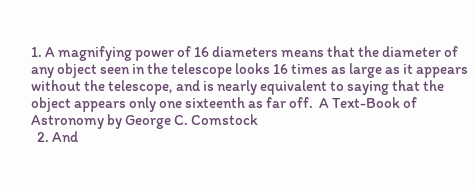1. A magnifying power of 16 diameters means that the diameter of any object seen in the telescope looks 16 times as large as it appears without the telescope, and is nearly equivalent to saying that the object appears only one sixteenth as far off.  A Text-Book of Astronomy by George C. Comstock
  2. And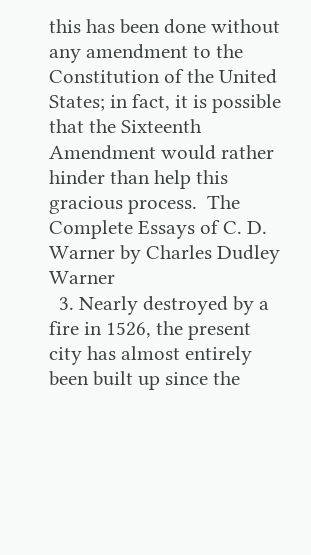this has been done without any amendment to the Constitution of the United States; in fact, it is possible that the Sixteenth Amendment would rather hinder than help this gracious process.  The Complete Essays of C. D. Warner by Charles Dudley Warner
  3. Nearly destroyed by a fire in 1526, the present city has almost entirely been built up since the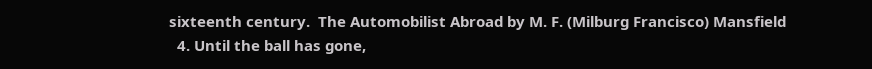sixteenth century.  The Automobilist Abroad by M. F. (Milburg Francisco) Mansfield
  4. Until the ball has gone,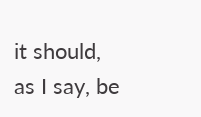it should, as I say, be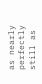as nearly perfectly still as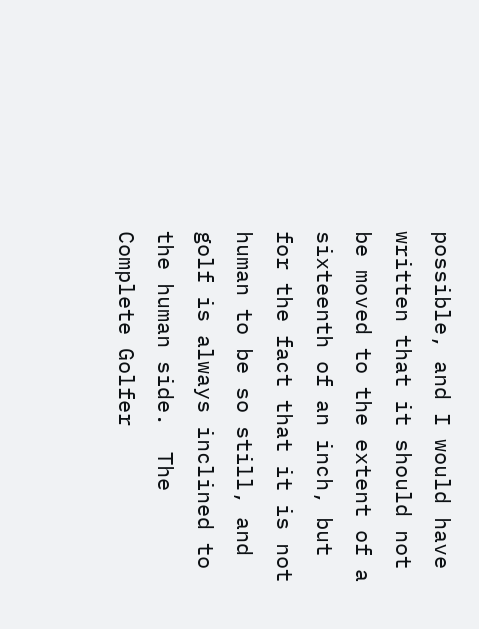possible, and I would have written that it should not be moved to the extent of a sixteenth of an inch, but for the fact that it is not human to be so still, and golf is always inclined to the human side.  The Complete Golfer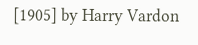[1905] by Harry Vardon